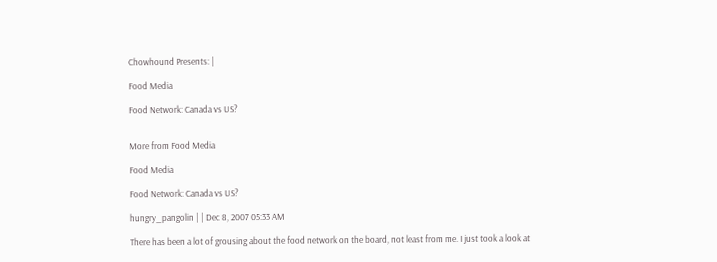Chowhound Presents: |

Food Media

Food Network: Canada vs US?


More from Food Media

Food Media

Food Network: Canada vs US?

hungry_pangolin | | Dec 8, 2007 05:33 AM

There has been a lot of grousing about the food network on the board, not least from me. I just took a look at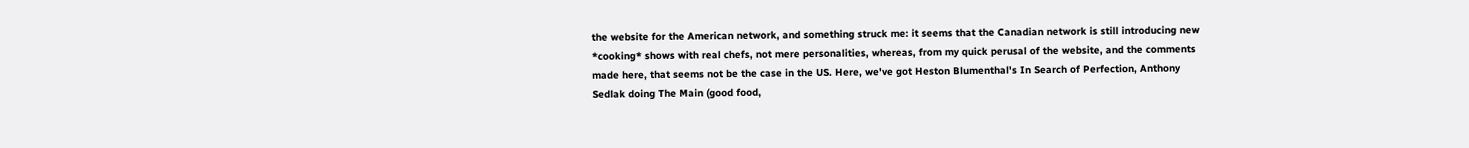the website for the American network, and something struck me: it seems that the Canadian network is still introducing new *cooking* shows with real chefs, not mere personalities, whereas, from my quick perusal of the website, and the comments made here, that seems not be the case in the US. Here, we've got Heston Blumenthal's In Search of Perfection, Anthony Sedlak doing The Main (good food,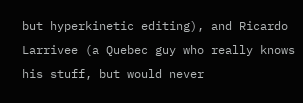but hyperkinetic editing), and Ricardo Larrivee (a Quebec guy who really knows his stuff, but would never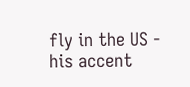fly in the US - his accent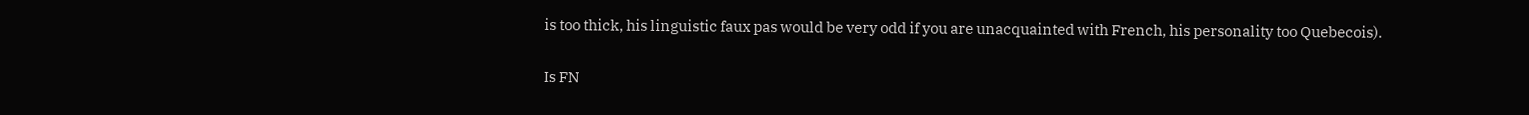is too thick, his linguistic faux pas would be very odd if you are unacquainted with French, his personality too Quebecois).

Is FN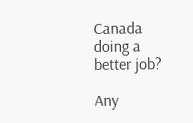Canada doing a better job?

Any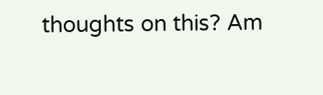thoughts on this? Am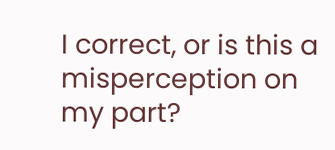I correct, or is this a misperception on my part?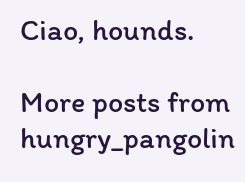Ciao, hounds.

More posts from hungry_pangolin